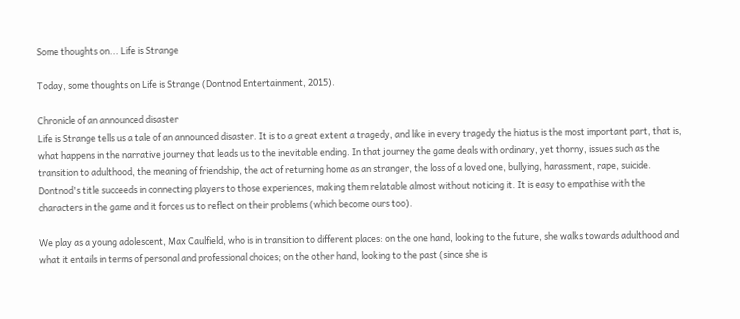Some thoughts on... Life is Strange

Today, some thoughts on Life is Strange (Dontnod Entertainment, 2015).

Chronicle of an announced disaster
Life is Strange tells us a tale of an announced disaster. It is to a great extent a tragedy, and like in every tragedy the hiatus is the most important part, that is, what happens in the narrative journey that leads us to the inevitable ending. In that journey the game deals with ordinary, yet thorny, issues such as the transition to adulthood, the meaning of friendship, the act of returning home as an stranger, the loss of a loved one, bullying, harassment, rape, suicide. Dontnod's title succeeds in connecting players to those experiences, making them relatable almost without noticing it. It is easy to empathise with the characters in the game and it forces us to reflect on their problems (which become ours too).

We play as a young adolescent, Max Caulfield, who is in transition to different places: on the one hand, looking to the future, she walks towards adulthood and what it entails in terms of personal and professional choices; on the other hand, looking to the past (since she is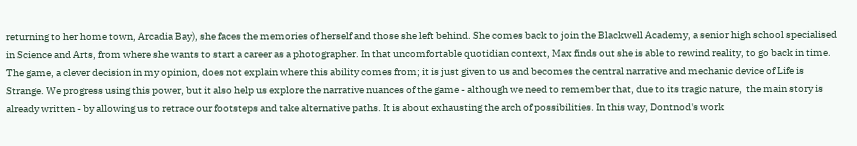returning to her home town, Arcadia Bay), she faces the memories of herself and those she left behind. She comes back to join the Blackwell Academy, a senior high school specialised in Science and Arts, from where she wants to start a career as a photographer. In that uncomfortable quotidian context, Max finds out she is able to rewind reality, to go back in time. The game, a clever decision in my opinion, does not explain where this ability comes from; it is just given to us and becomes the central narrative and mechanic device of Life is Strange. We progress using this power, but it also help us explore the narrative nuances of the game - although we need to remember that, due to its tragic nature,  the main story is already written - by allowing us to retrace our footsteps and take alternative paths. It is about exhausting the arch of possibilities. In this way, Dontnod's work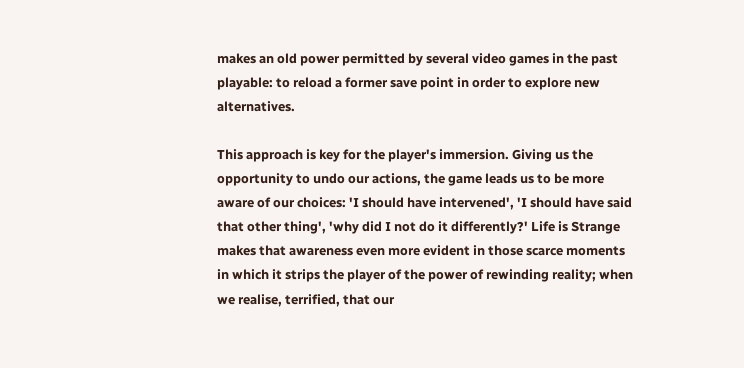makes an old power permitted by several video games in the past playable: to reload a former save point in order to explore new alternatives.

This approach is key for the player's immersion. Giving us the opportunity to undo our actions, the game leads us to be more aware of our choices: 'I should have intervened', 'I should have said that other thing', 'why did I not do it differently?' Life is Strange makes that awareness even more evident in those scarce moments in which it strips the player of the power of rewinding reality; when we realise, terrified, that our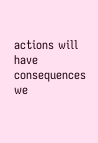actions will have consequences we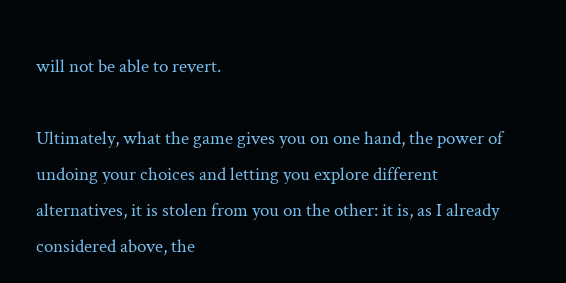will not be able to revert.

Ultimately, what the game gives you on one hand, the power of undoing your choices and letting you explore different alternatives, it is stolen from you on the other: it is, as I already considered above, the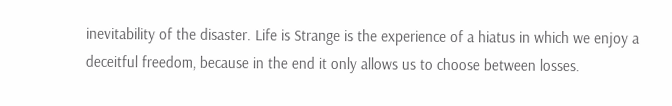inevitability of the disaster. Life is Strange is the experience of a hiatus in which we enjoy a deceitful freedom, because in the end it only allows us to choose between losses.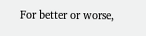For better or worse,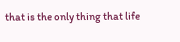that is the only thing that life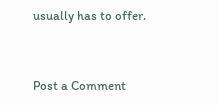usually has to offer.


Post a Comment